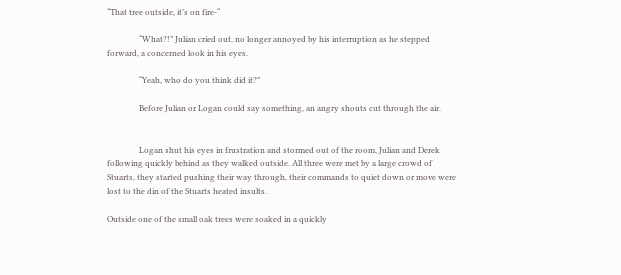“That tree outside, it’s on fire-“

                “What?!” Julian cried out, no longer annoyed by his interruption as he stepped forward, a concerned look in his eyes.

                “Yeah, who do you think did it?”

                Before Julian or Logan could say something, an angry shouts cut through the air.


                Logan shut his eyes in frustration and stormed out of the room, Julian and Derek following quickly behind as they walked outside. All three were met by a large crowd of Stuarts, they started pushing their way through, their commands to quiet down or move were lost to the din of the Stuarts heated insults.

Outside one of the small oak trees were soaked in a quickly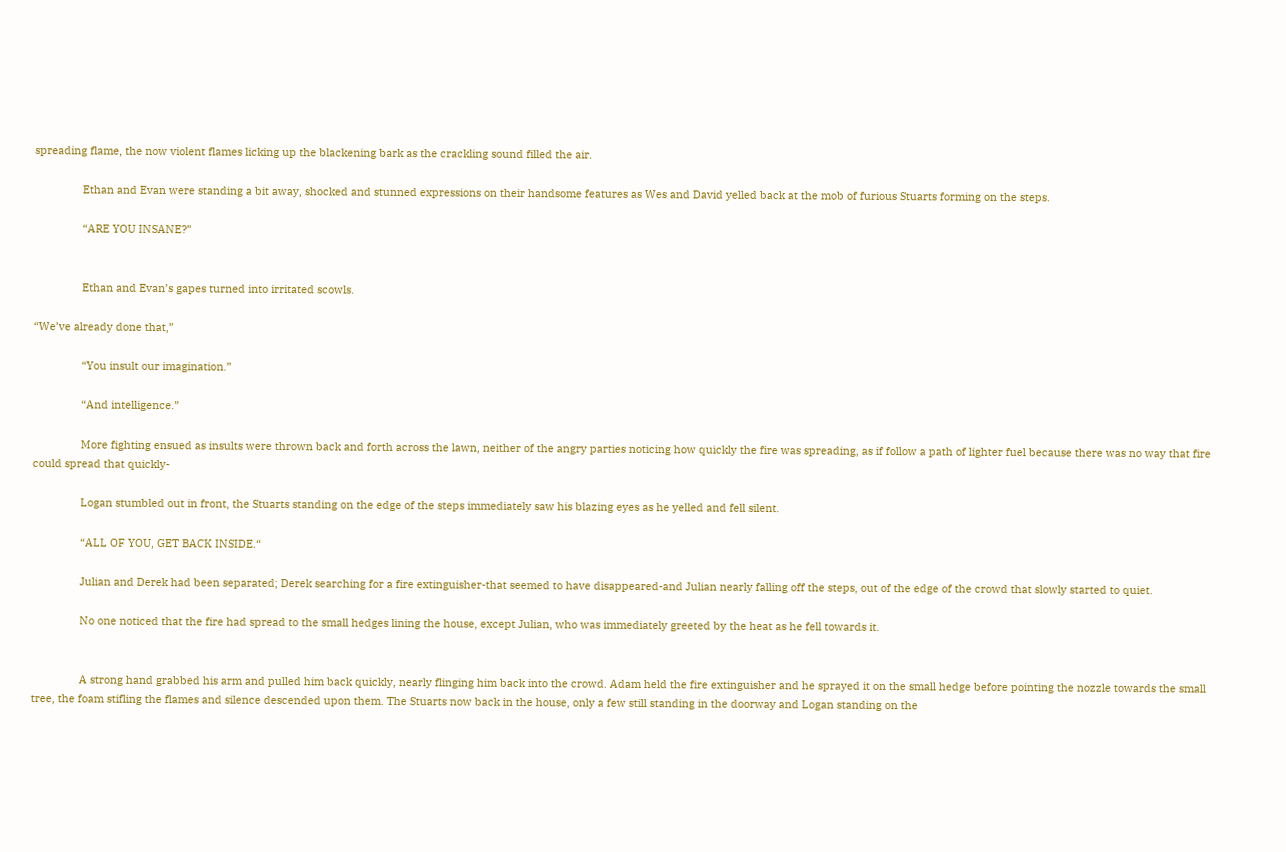spreading flame, the now violent flames licking up the blackening bark as the crackling sound filled the air.

                Ethan and Evan were standing a bit away, shocked and stunned expressions on their handsome features as Wes and David yelled back at the mob of furious Stuarts forming on the steps.

                “ARE YOU INSANE?”


                Ethan and Evan’s gapes turned into irritated scowls.

“We’ve already done that,”

                “You insult our imagination.”

                “And intelligence.”

                More fighting ensued as insults were thrown back and forth across the lawn, neither of the angry parties noticing how quickly the fire was spreading, as if follow a path of lighter fuel because there was no way that fire could spread that quickly-

                Logan stumbled out in front, the Stuarts standing on the edge of the steps immediately saw his blazing eyes as he yelled and fell silent.

                “ALL OF YOU, GET BACK INSIDE.“

                Julian and Derek had been separated; Derek searching for a fire extinguisher-that seemed to have disappeared-and Julian nearly falling off the steps, out of the edge of the crowd that slowly started to quiet.

                No one noticed that the fire had spread to the small hedges lining the house, except Julian, who was immediately greeted by the heat as he fell towards it.


                A strong hand grabbed his arm and pulled him back quickly, nearly flinging him back into the crowd. Adam held the fire extinguisher and he sprayed it on the small hedge before pointing the nozzle towards the small tree, the foam stifling the flames and silence descended upon them. The Stuarts now back in the house, only a few still standing in the doorway and Logan standing on the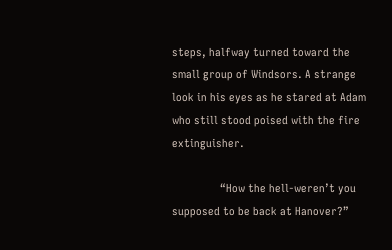steps, halfway turned toward the small group of Windsors. A strange look in his eyes as he stared at Adam who still stood poised with the fire extinguisher.

                “How the hell-weren’t you supposed to be back at Hanover?”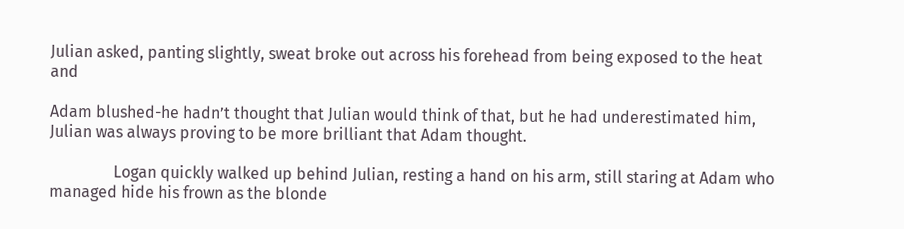Julian asked, panting slightly, sweat broke out across his forehead from being exposed to the heat and

Adam blushed-he hadn’t thought that Julian would think of that, but he had underestimated him, Julian was always proving to be more brilliant that Adam thought.

                Logan quickly walked up behind Julian, resting a hand on his arm, still staring at Adam who managed hide his frown as the blonde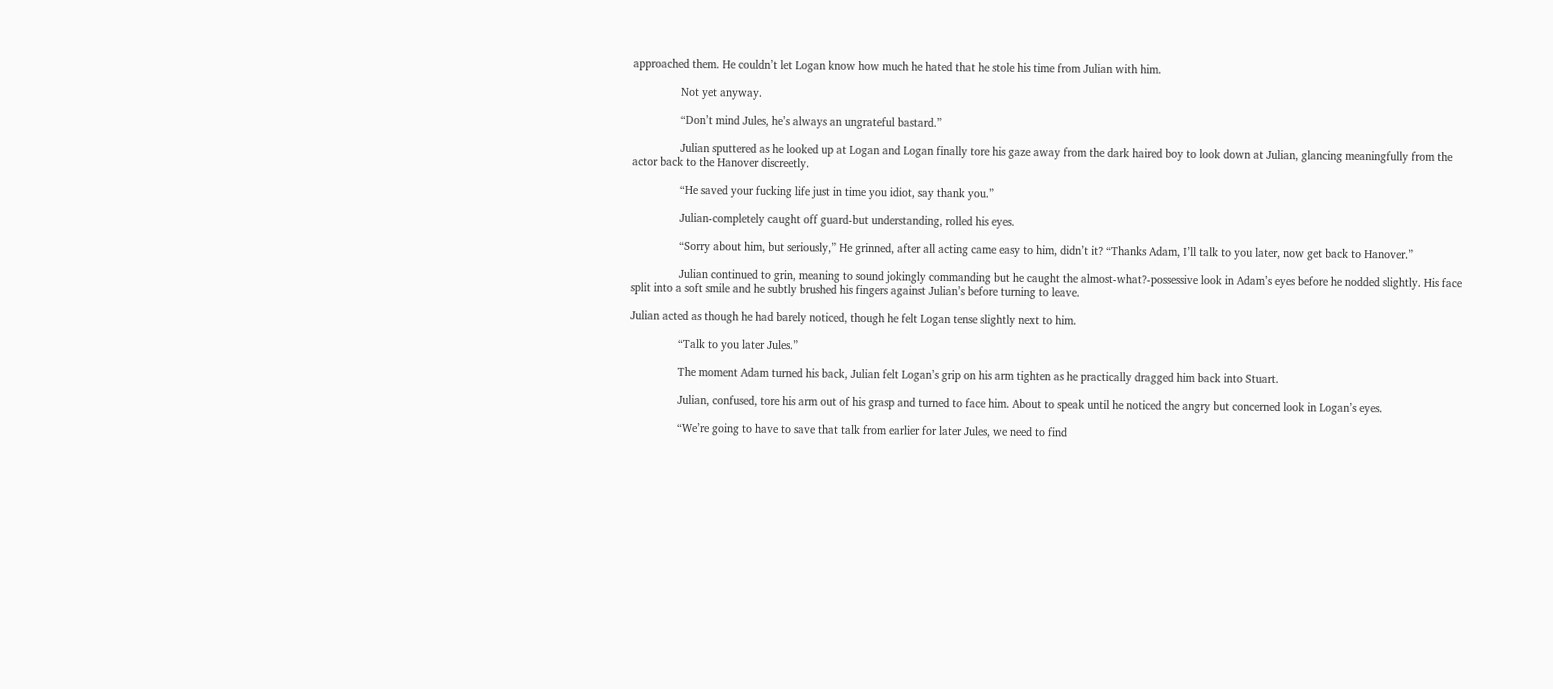approached them. He couldn’t let Logan know how much he hated that he stole his time from Julian with him.

                Not yet anyway.

                “Don’t mind Jules, he’s always an ungrateful bastard.”

                Julian sputtered as he looked up at Logan and Logan finally tore his gaze away from the dark haired boy to look down at Julian, glancing meaningfully from the actor back to the Hanover discreetly.

                “He saved your fucking life just in time you idiot, say thank you.”

                Julian-completely caught off guard-but understanding, rolled his eyes.

                “Sorry about him, but seriously,” He grinned, after all acting came easy to him, didn’t it? “Thanks Adam, I’ll talk to you later, now get back to Hanover.”

                Julian continued to grin, meaning to sound jokingly commanding but he caught the almost-what?-possessive look in Adam’s eyes before he nodded slightly. His face split into a soft smile and he subtly brushed his fingers against Julian’s before turning to leave.

Julian acted as though he had barely noticed, though he felt Logan tense slightly next to him.

                “Talk to you later Jules.”

                The moment Adam turned his back, Julian felt Logan’s grip on his arm tighten as he practically dragged him back into Stuart.

                Julian, confused, tore his arm out of his grasp and turned to face him. About to speak until he noticed the angry but concerned look in Logan’s eyes.

                “We’re going to have to save that talk from earlier for later Jules, we need to find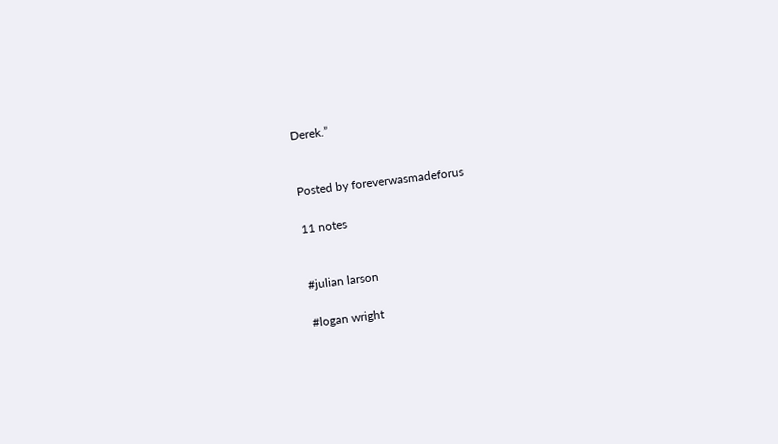Derek.”


Posted by foreverwasmadeforus

11 notes


#julian larson

#logan wright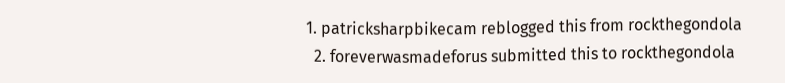1. patricksharpbikecam reblogged this from rockthegondola
  2. foreverwasmadeforus submitted this to rockthegondola